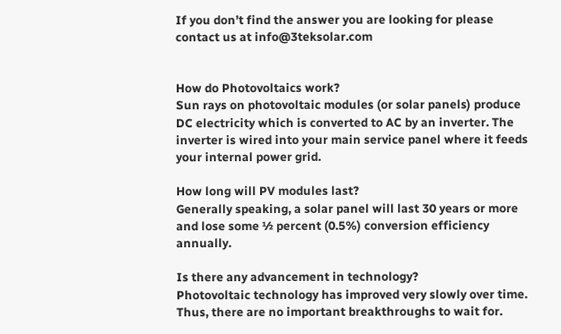If you don’t find the answer you are looking for please contact us at info@3teksolar.com


How do Photovoltaics work?
Sun rays on photovoltaic modules (or solar panels) produce DC electricity which is converted to AC by an inverter. The inverter is wired into your main service panel where it feeds your internal power grid.

How long will PV modules last?
Generally speaking, a solar panel will last 30 years or more and lose some ½ percent (0.5%) conversion efficiency annually.

Is there any advancement in technology?
Photovoltaic technology has improved very slowly over time. Thus, there are no important breakthroughs to wait for.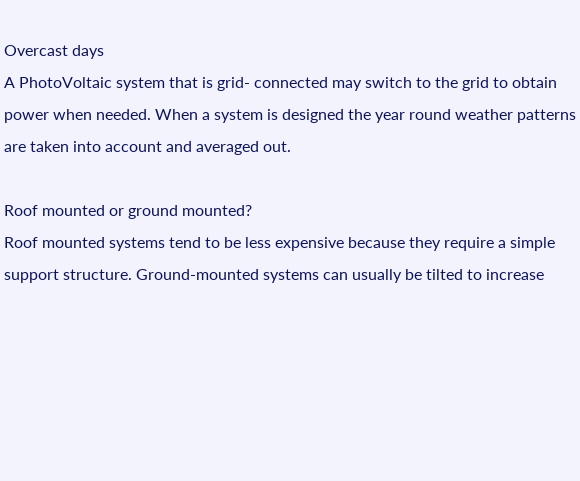Overcast days
A PhotoVoltaic system that is grid- connected may switch to the grid to obtain power when needed. When a system is designed the year round weather patterns are taken into account and averaged out.

Roof mounted or ground mounted?
Roof mounted systems tend to be less expensive because they require a simple support structure. Ground-mounted systems can usually be tilted to increase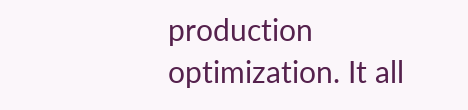production optimization. It all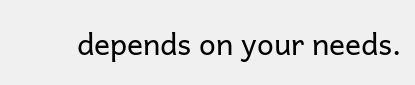depends on your needs.